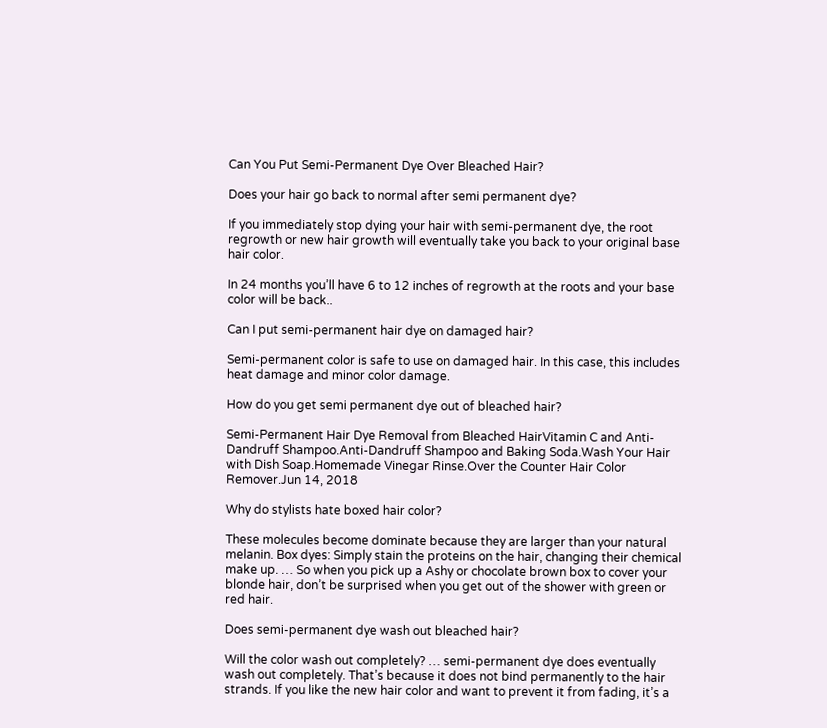Can You Put Semi-Permanent Dye Over Bleached Hair?

Does your hair go back to normal after semi permanent dye?

If you immediately stop dying your hair with semi-permanent dye, the root regrowth or new hair growth will eventually take you back to your original base hair color.

In 24 months you’ll have 6 to 12 inches of regrowth at the roots and your base color will be back..

Can I put semi-permanent hair dye on damaged hair?

Semi-permanent color is safe to use on damaged hair. In this case, this includes heat damage and minor color damage.

How do you get semi permanent dye out of bleached hair?

Semi-Permanent Hair Dye Removal from Bleached HairVitamin C and Anti-Dandruff Shampoo.Anti-Dandruff Shampoo and Baking Soda.Wash Your Hair with Dish Soap.Homemade Vinegar Rinse.Over the Counter Hair Color Remover.Jun 14, 2018

Why do stylists hate boxed hair color?

These molecules become dominate because they are larger than your natural melanin. Box dyes: Simply stain the proteins on the hair, changing their chemical make up. … So when you pick up a Ashy or chocolate brown box to cover your blonde hair, don’t be surprised when you get out of the shower with green or red hair.

Does semi-permanent dye wash out bleached hair?

Will the color wash out completely? … semi-permanent dye does eventually wash out completely. That’s because it does not bind permanently to the hair strands. If you like the new hair color and want to prevent it from fading, it’s a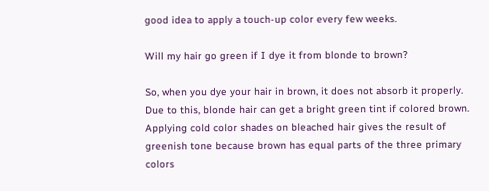good idea to apply a touch-up color every few weeks.

Will my hair go green if I dye it from blonde to brown?

So, when you dye your hair in brown, it does not absorb it properly. Due to this, blonde hair can get a bright green tint if colored brown. Applying cold color shades on bleached hair gives the result of greenish tone because brown has equal parts of the three primary colors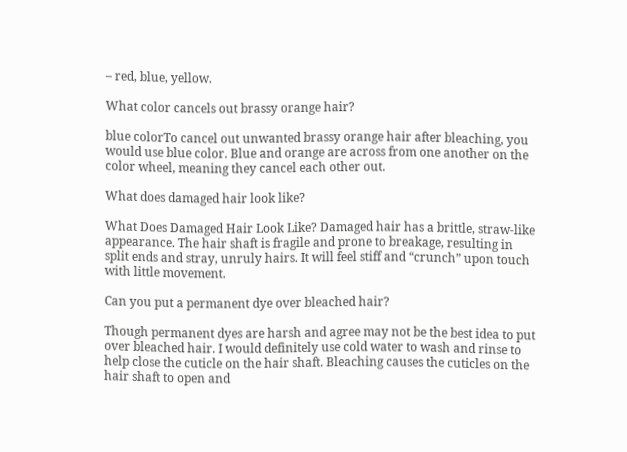– red, blue, yellow.

What color cancels out brassy orange hair?

blue colorTo cancel out unwanted brassy orange hair after bleaching, you would use blue color. Blue and orange are across from one another on the color wheel, meaning they cancel each other out.

What does damaged hair look like?

What Does Damaged Hair Look Like? Damaged hair has a brittle, straw-like appearance. The hair shaft is fragile and prone to breakage, resulting in split ends and stray, unruly hairs. It will feel stiff and “crunch” upon touch with little movement.

Can you put a permanent dye over bleached hair?

Though permanent dyes are harsh and agree may not be the best idea to put over bleached hair. I would definitely use cold water to wash and rinse to help close the cuticle on the hair shaft. Bleaching causes the cuticles on the hair shaft to open and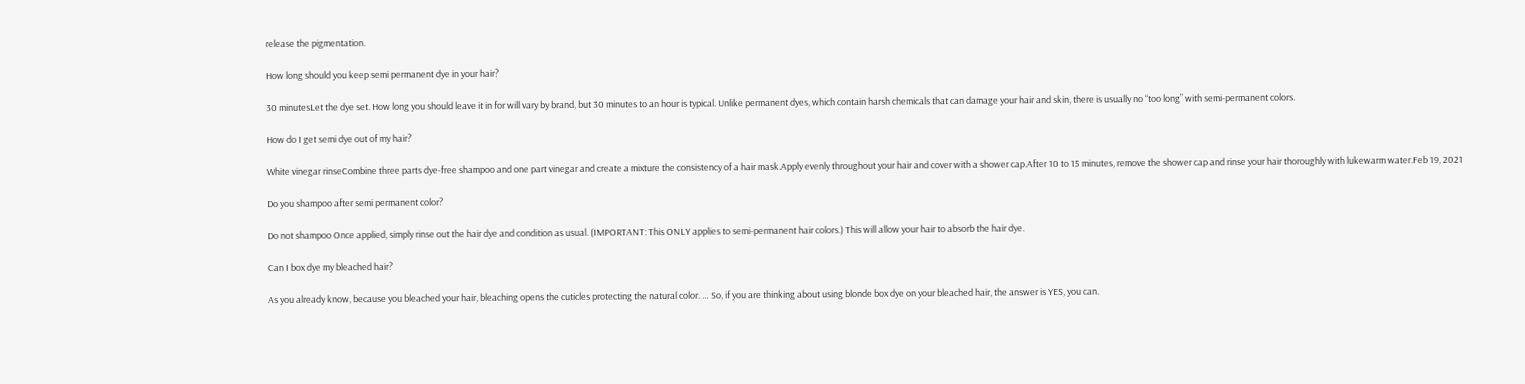release the pigmentation.

How long should you keep semi permanent dye in your hair?

30 minutesLet the dye set. How long you should leave it in for will vary by brand, but 30 minutes to an hour is typical. Unlike permanent dyes, which contain harsh chemicals that can damage your hair and skin, there is usually no “too long” with semi-permanent colors.

How do I get semi dye out of my hair?

White vinegar rinseCombine three parts dye-free shampoo and one part vinegar and create a mixture the consistency of a hair mask.Apply evenly throughout your hair and cover with a shower cap.After 10 to 15 minutes, remove the shower cap and rinse your hair thoroughly with lukewarm water.Feb 19, 2021

Do you shampoo after semi permanent color?

Do not shampoo Once applied, simply rinse out the hair dye and condition as usual. (IMPORTANT: This ONLY applies to semi-permanent hair colors.) This will allow your hair to absorb the hair dye.

Can I box dye my bleached hair?

As you already know, because you bleached your hair, bleaching opens the cuticles protecting the natural color. … So, if you are thinking about using blonde box dye on your bleached hair, the answer is YES, you can.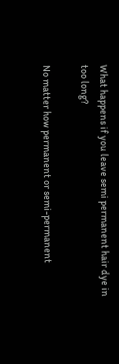What happens if you leave semi permanent hair dye in too long?

No matter how permanent or semi-permanent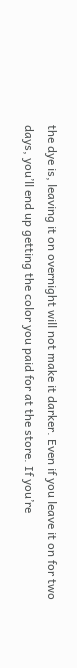the dye is, leaving it on overnight will not make it darker. Even if you leave it on for two days, you’ll end up getting the color you paid for at the store. If you’re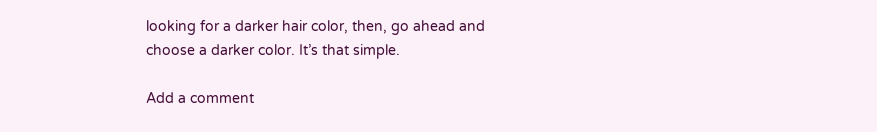looking for a darker hair color, then, go ahead and choose a darker color. It’s that simple.

Add a comment